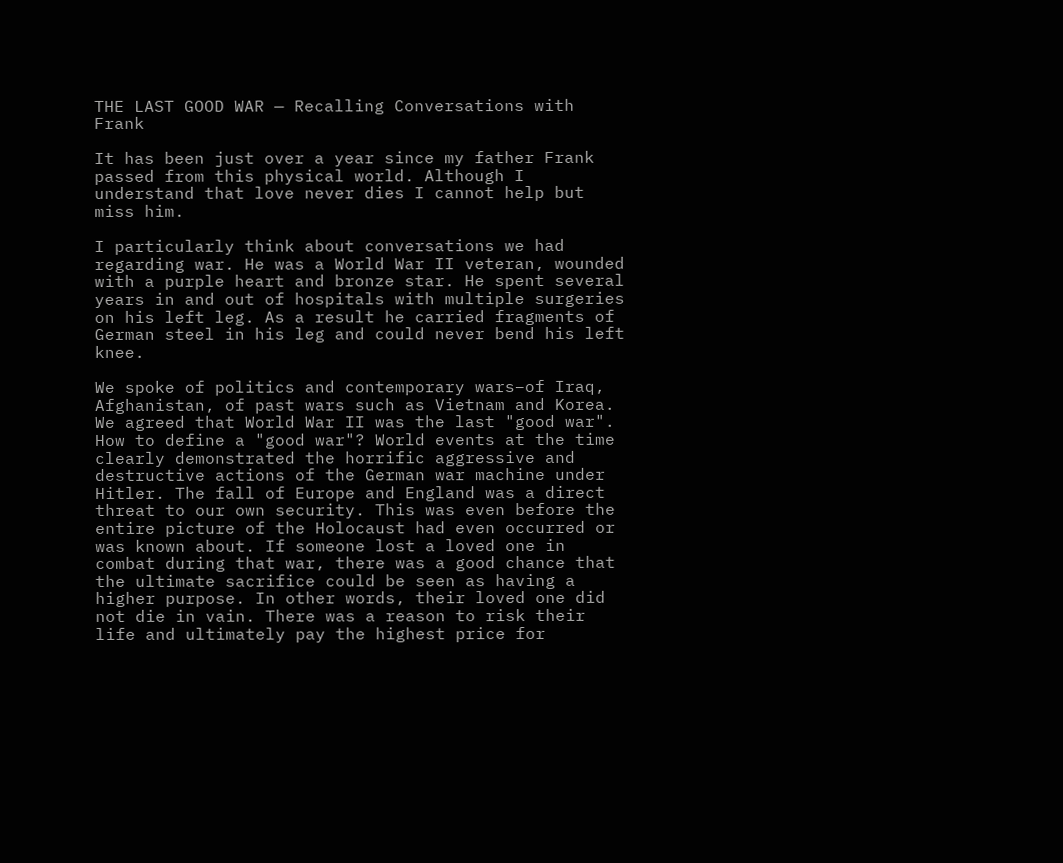THE LAST GOOD WAR — Recalling Conversations with Frank

It has been just over a year since my father Frank passed from this physical world. Although I understand that love never dies I cannot help but miss him.

I particularly think about conversations we had regarding war. He was a World War II veteran, wounded with a purple heart and bronze star. He spent several years in and out of hospitals with multiple surgeries on his left leg. As a result he carried fragments of German steel in his leg and could never bend his left knee.

We spoke of politics and contemporary wars–of Iraq, Afghanistan, of past wars such as Vietnam and Korea. We agreed that World War II was the last "good war". How to define a "good war"? World events at the time clearly demonstrated the horrific aggressive and destructive actions of the German war machine under Hitler. The fall of Europe and England was a direct threat to our own security. This was even before the entire picture of the Holocaust had even occurred or was known about. If someone lost a loved one in combat during that war, there was a good chance that the ultimate sacrifice could be seen as having a higher purpose. In other words, their loved one did not die in vain. There was a reason to risk their life and ultimately pay the highest price for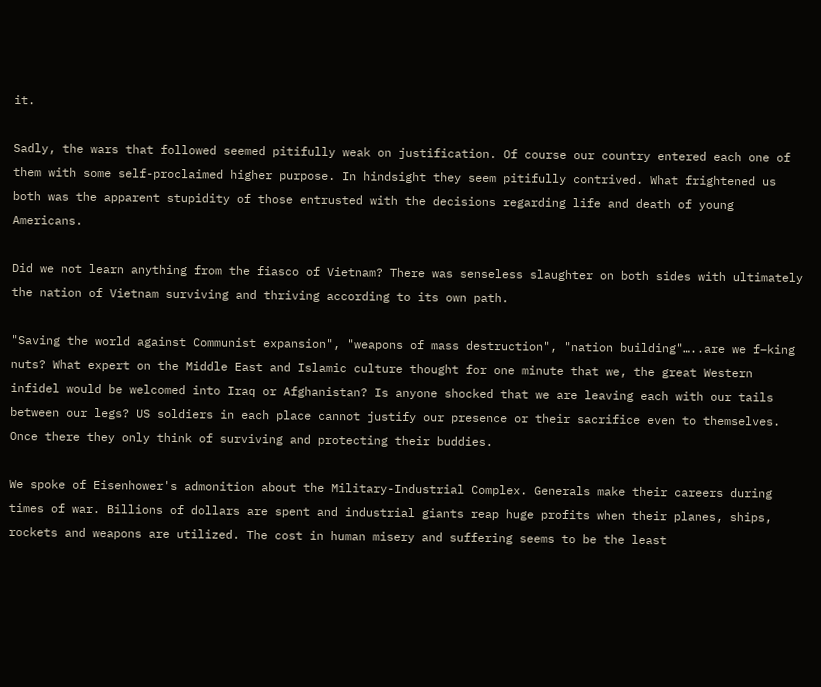it.

Sadly, the wars that followed seemed pitifully weak on justification. Of course our country entered each one of them with some self-proclaimed higher purpose. In hindsight they seem pitifully contrived. What frightened us both was the apparent stupidity of those entrusted with the decisions regarding life and death of young Americans.

Did we not learn anything from the fiasco of Vietnam? There was senseless slaughter on both sides with ultimately the nation of Vietnam surviving and thriving according to its own path.

"Saving the world against Communist expansion", "weapons of mass destruction", "nation building"…..are we f–king nuts? What expert on the Middle East and Islamic culture thought for one minute that we, the great Western infidel would be welcomed into Iraq or Afghanistan? Is anyone shocked that we are leaving each with our tails between our legs? US soldiers in each place cannot justify our presence or their sacrifice even to themselves. Once there they only think of surviving and protecting their buddies.

We spoke of Eisenhower's admonition about the Military-Industrial Complex. Generals make their careers during times of war. Billions of dollars are spent and industrial giants reap huge profits when their planes, ships, rockets and weapons are utilized. The cost in human misery and suffering seems to be the least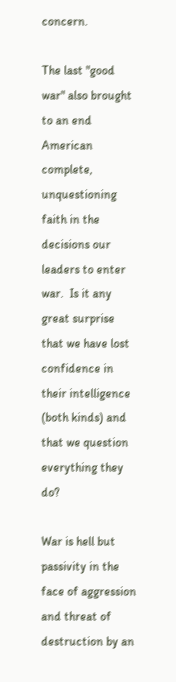concern.

The last "good war" also brought to an end American complete, unquestioning faith in the decisions our leaders to enter war.  Is it any great surprise that we have lost confidence in their intelligence (both kinds) and that we question everything they do?

War is hell but passivity in the face of aggression and threat of destruction by an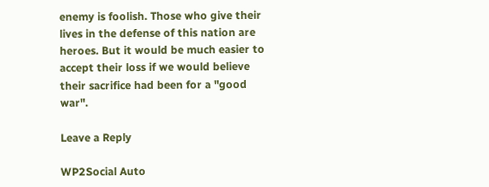enemy is foolish. Those who give their lives in the defense of this nation are heroes. But it would be much easier to accept their loss if we would believe their sacrifice had been for a "good war".

Leave a Reply

WP2Social Auto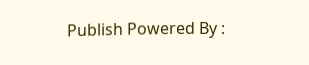Publish Powered By :